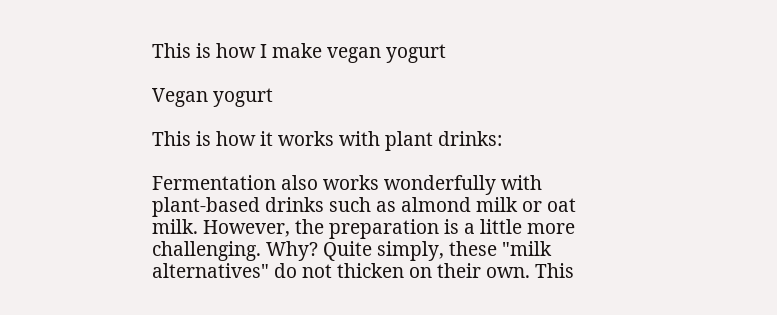This is how I make vegan yogurt

Vegan yogurt

This is how it works with plant drinks:

Fermentation also works wonderfully with plant-based drinks such as almond milk or oat milk. However, the preparation is a little more challenging. Why? Quite simply, these "milk alternatives" do not thicken on their own. This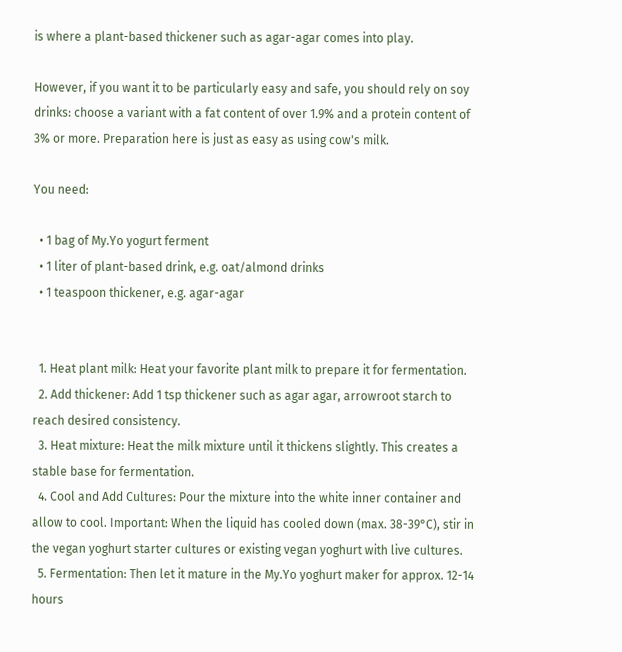is where a plant-based thickener such as agar-agar comes into play.

However, if you want it to be particularly easy and safe, you should rely on soy drinks: choose a variant with a fat content of over 1.9% and a protein content of 3% or more. Preparation here is just as easy as using cow's milk.

You need:

  • 1 bag of My.Yo yogurt ferment
  • 1 liter of plant-based drink, e.g. oat/almond drinks
  • 1 teaspoon thickener, e.g. agar-agar


  1. Heat plant milk: Heat your favorite plant milk to prepare it for fermentation.
  2. Add thickener: Add 1 tsp thickener such as agar agar, arrowroot starch to reach desired consistency.
  3. Heat mixture: Heat the milk mixture until it thickens slightly. This creates a stable base for fermentation.
  4. Cool and Add Cultures: Pour the mixture into the white inner container and allow to cool. Important: When the liquid has cooled down (max. 38-39°C), stir in the vegan yoghurt starter cultures or existing vegan yoghurt with live cultures.
  5. Fermentation: Then let it mature in the My.Yo yoghurt maker for approx. 12-14 hours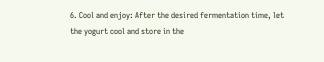6. Cool and enjoy: After the desired fermentation time, let the yogurt cool and store in the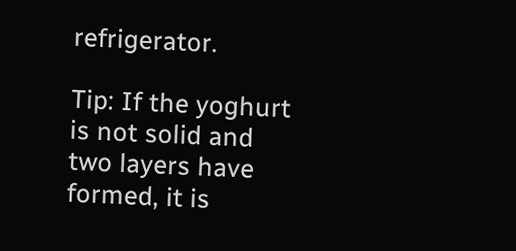refrigerator.

Tip: If the yoghurt is not solid and two layers have formed, it is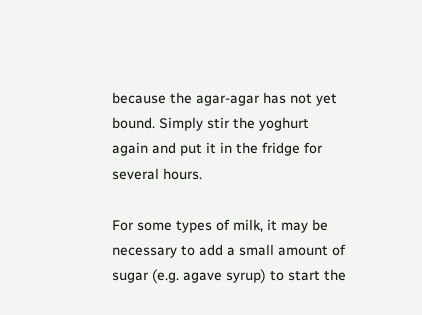because the agar-agar has not yet bound. Simply stir the yoghurt again and put it in the fridge for several hours.

For some types of milk, it may be necessary to add a small amount of sugar (e.g. agave syrup) to start the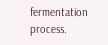fermentation process.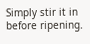Simply stir it in before ripening.